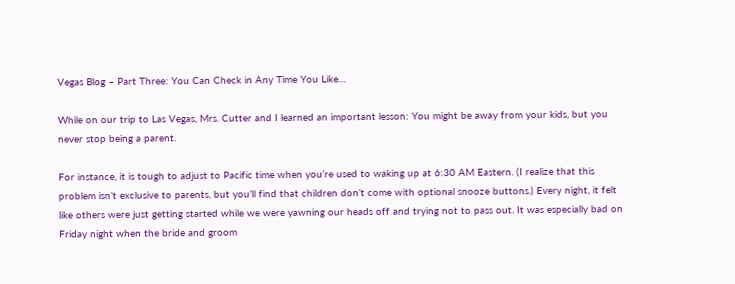Vegas Blog – Part Three: You Can Check in Any Time You Like…

While on our trip to Las Vegas, Mrs. Cutter and I learned an important lesson: You might be away from your kids, but you never stop being a parent.

For instance, it is tough to adjust to Pacific time when you’re used to waking up at 6:30 AM Eastern. (I realize that this problem isn’t exclusive to parents, but you’ll find that children don’t come with optional snooze buttons.) Every night, it felt like others were just getting started while we were yawning our heads off and trying not to pass out. It was especially bad on Friday night when the bride and groom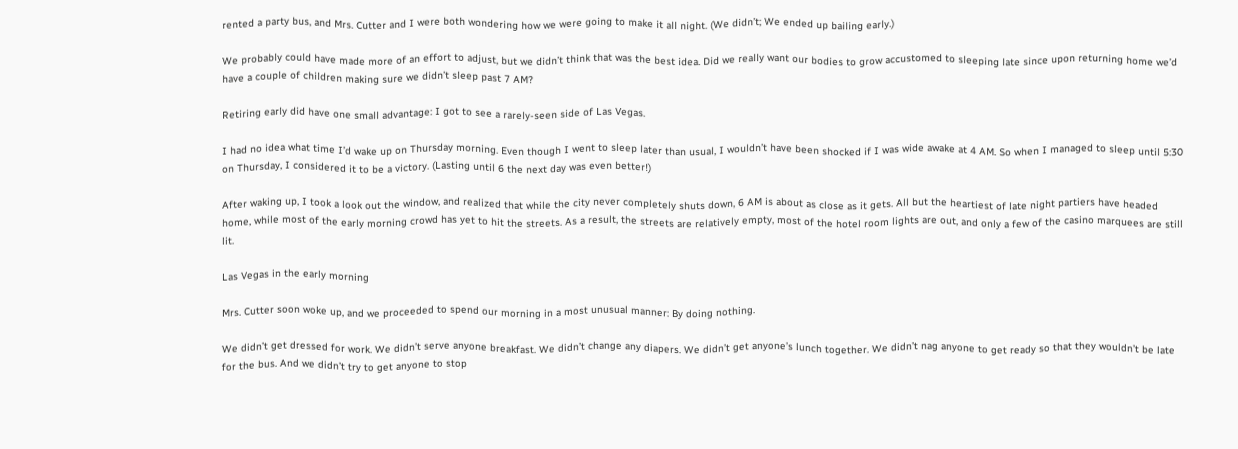rented a party bus, and Mrs. Cutter and I were both wondering how we were going to make it all night. (We didn’t; We ended up bailing early.)

We probably could have made more of an effort to adjust, but we didn’t think that was the best idea. Did we really want our bodies to grow accustomed to sleeping late since upon returning home we’d have a couple of children making sure we didn’t sleep past 7 AM?

Retiring early did have one small advantage: I got to see a rarely-seen side of Las Vegas.

I had no idea what time I’d wake up on Thursday morning. Even though I went to sleep later than usual, I wouldn’t have been shocked if I was wide awake at 4 AM. So when I managed to sleep until 5:30 on Thursday, I considered it to be a victory. (Lasting until 6 the next day was even better!)

After waking up, I took a look out the window, and realized that while the city never completely shuts down, 6 AM is about as close as it gets. All but the heartiest of late night partiers have headed home, while most of the early morning crowd has yet to hit the streets. As a result, the streets are relatively empty, most of the hotel room lights are out, and only a few of the casino marquees are still lit.

Las Vegas in the early morning

Mrs. Cutter soon woke up, and we proceeded to spend our morning in a most unusual manner: By doing nothing.

We didn’t get dressed for work. We didn’t serve anyone breakfast. We didn’t change any diapers. We didn’t get anyone’s lunch together. We didn’t nag anyone to get ready so that they wouldn’t be late for the bus. And we didn’t try to get anyone to stop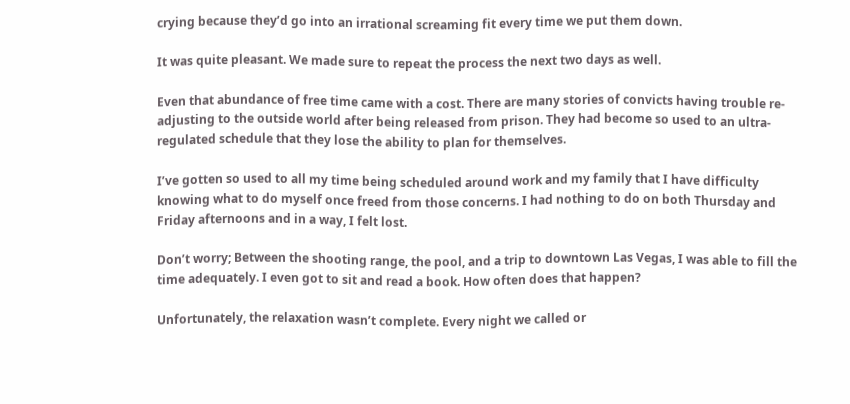crying because they’d go into an irrational screaming fit every time we put them down.

It was quite pleasant. We made sure to repeat the process the next two days as well.

Even that abundance of free time came with a cost. There are many stories of convicts having trouble re-adjusting to the outside world after being released from prison. They had become so used to an ultra-regulated schedule that they lose the ability to plan for themselves.

I’ve gotten so used to all my time being scheduled around work and my family that I have difficulty knowing what to do myself once freed from those concerns. I had nothing to do on both Thursday and Friday afternoons and in a way, I felt lost.

Don’t worry; Between the shooting range, the pool, and a trip to downtown Las Vegas, I was able to fill the time adequately. I even got to sit and read a book. How often does that happen?

Unfortunately, the relaxation wasn’t complete. Every night we called or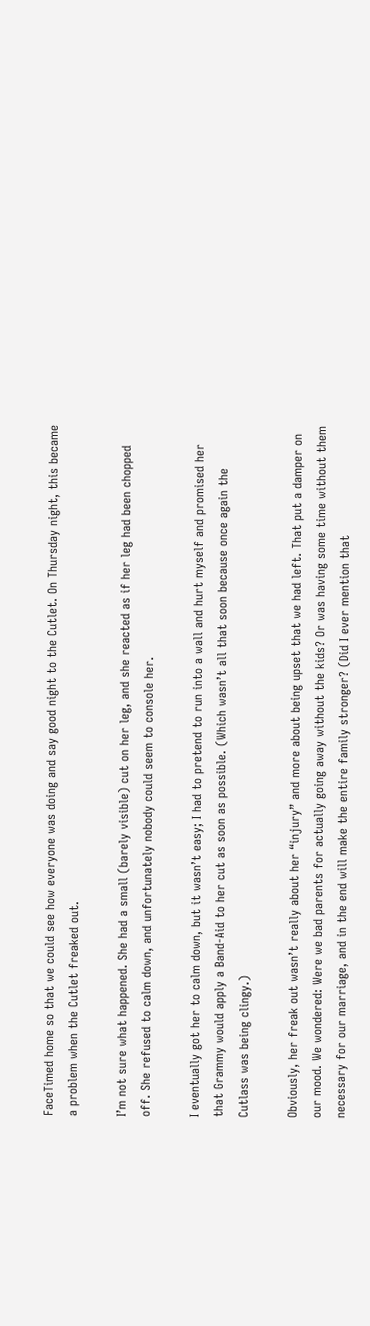FaceTimed home so that we could see how everyone was doing and say good night to the Cutlet. On Thursday night, this became a problem when the Cutlet freaked out.

I’m not sure what happened. She had a small (barely visible) cut on her leg, and she reacted as if her leg had been chopped off. She refused to calm down, and unfortunately nobody could seem to console her.

I eventually got her to calm down, but it wasn’t easy; I had to pretend to run into a wall and hurt myself and promised her that Grammy would apply a Band-Aid to her cut as soon as possible. (Which wasn’t all that soon because once again the Cutlass was being clingy.)

Obviously, her freak out wasn’t really about her “injury” and more about being upset that we had left. That put a damper on our mood. We wondered: Were we bad parents for actually going away without the kids? Or was having some time without them necessary for our marriage, and in the end will make the entire family stronger? (Did I ever mention that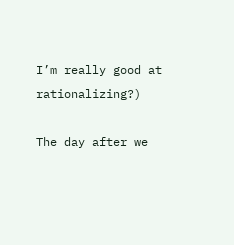I’m really good at rationalizing?)

The day after we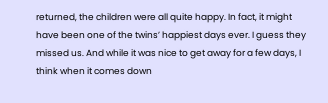returned, the children were all quite happy. In fact, it might have been one of the twins’ happiest days ever. I guess they missed us. And while it was nice to get away for a few days, I think when it comes down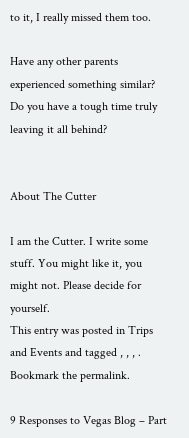to it, I really missed them too.

Have any other parents experienced something similar? Do you have a tough time truly leaving it all behind?


About The Cutter

I am the Cutter. I write some stuff. You might like it, you might not. Please decide for yourself.
This entry was posted in Trips and Events and tagged , , , . Bookmark the permalink.

9 Responses to Vegas Blog – Part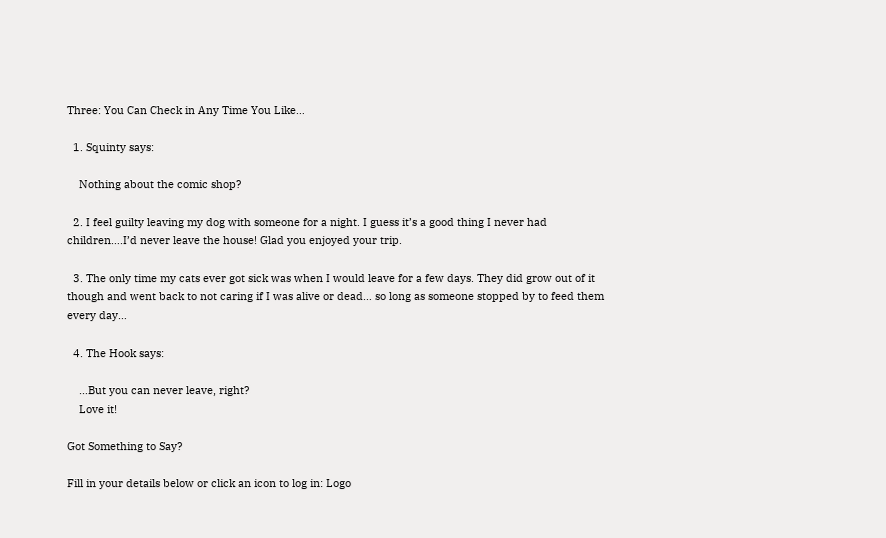Three: You Can Check in Any Time You Like…

  1. Squinty says:

    Nothing about the comic shop?

  2. I feel guilty leaving my dog with someone for a night. I guess it’s a good thing I never had children….I’d never leave the house! Glad you enjoyed your trip.

  3. The only time my cats ever got sick was when I would leave for a few days. They did grow out of it though and went back to not caring if I was alive or dead… so long as someone stopped by to feed them every day…

  4. The Hook says:

    …But you can never leave, right?
    Love it!

Got Something to Say?

Fill in your details below or click an icon to log in: Logo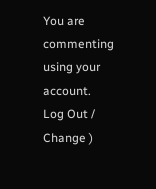You are commenting using your account. Log Out /  Change )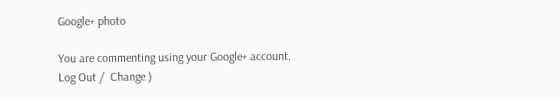Google+ photo

You are commenting using your Google+ account. Log Out /  Change )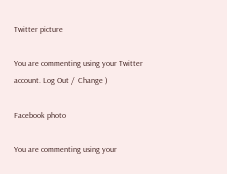Twitter picture

You are commenting using your Twitter account. Log Out /  Change )

Facebook photo

You are commenting using your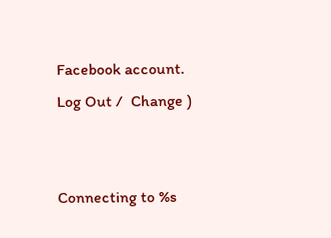Facebook account. Log Out /  Change )


Connecting to %s